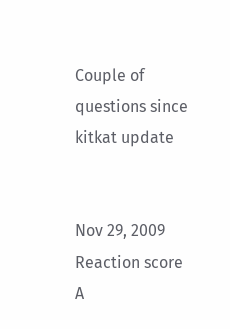Couple of questions since kitkat update


Nov 29, 2009
Reaction score
A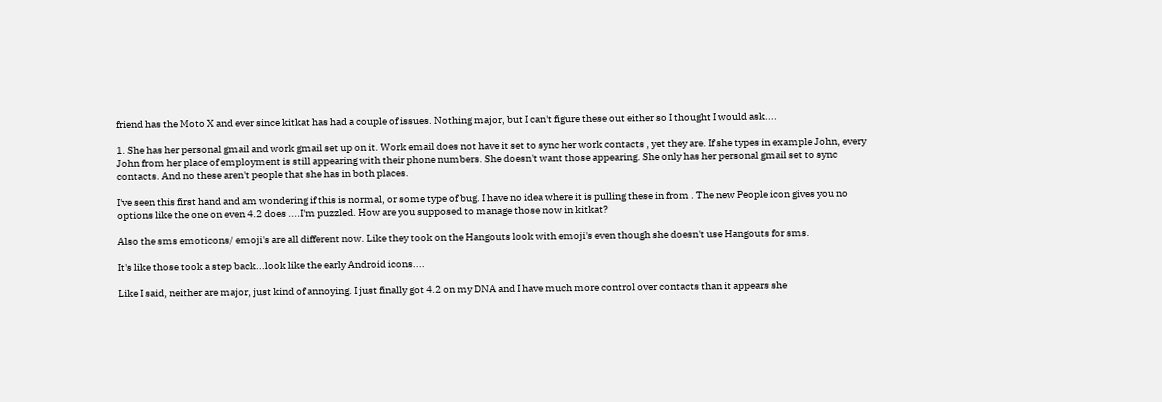friend has the Moto X and ever since kitkat has had a couple of issues. Nothing major, but I can't figure these out either so I thought I would ask....

1. She has her personal gmail and work gmail set up on it. Work email does not have it set to sync her work contacts , yet they are. If she types in example John, every John from her place of employment is still appearing with their phone numbers. She doesn't want those appearing. She only has her personal gmail set to sync contacts. And no these aren't people that she has in both places.

I've seen this first hand and am wondering if this is normal, or some type of bug. I have no idea where it is pulling these in from . The new People icon gives you no options like the one on even 4.2 does ....I'm puzzled. How are you supposed to manage those now in kitkat?

Also the sms emoticons/ emoji's are all different now. Like they took on the Hangouts look with emoji's even though she doesn't use Hangouts for sms.

It's like those took a step back...look like the early Android icons....

Like I said, neither are major, just kind of annoying. I just finally got 4.2 on my DNA and I have much more control over contacts than it appears she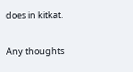does in kitkat.

Any thoughts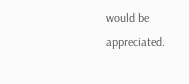would be appreciated.